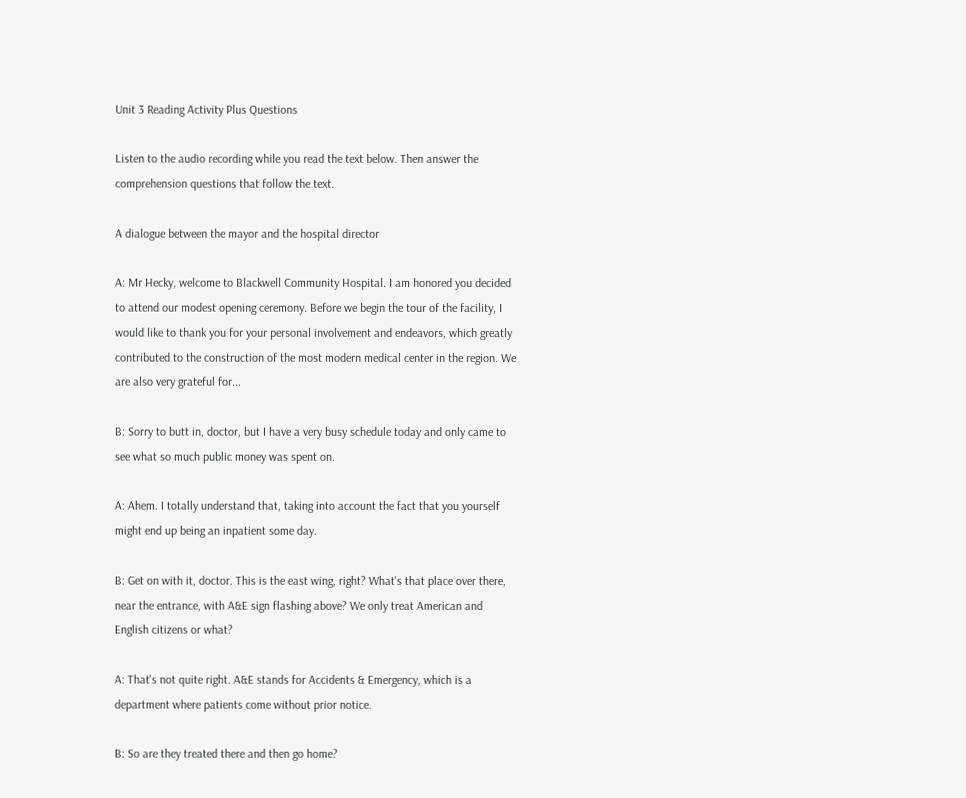Unit 3 Reading Activity Plus Questions

Listen to the audio recording while you read the text below. Then answer the comprehension questions that follow the text.

A dialogue between the mayor and the hospital director

A: Mr Hecky, welcome to Blackwell Community Hospital. I am honored you decided to attend our modest opening ceremony. Before we begin the tour of the facility, I would like to thank you for your personal involvement and endeavors, which greatly contributed to the construction of the most modern medical center in the region. We are also very grateful for...

B: Sorry to butt in, doctor, but I have a very busy schedule today and only came to see what so much public money was spent on.

A: Ahem. I totally understand that, taking into account the fact that you yourself might end up being an inpatient some day.

B: Get on with it, doctor. This is the east wing, right? What's that place over there, near the entrance, with A&E sign flashing above? We only treat American and English citizens or what?

A: That's not quite right. A&E stands for Accidents & Emergency, which is a department where patients come without prior notice.

B: So are they treated there and then go home?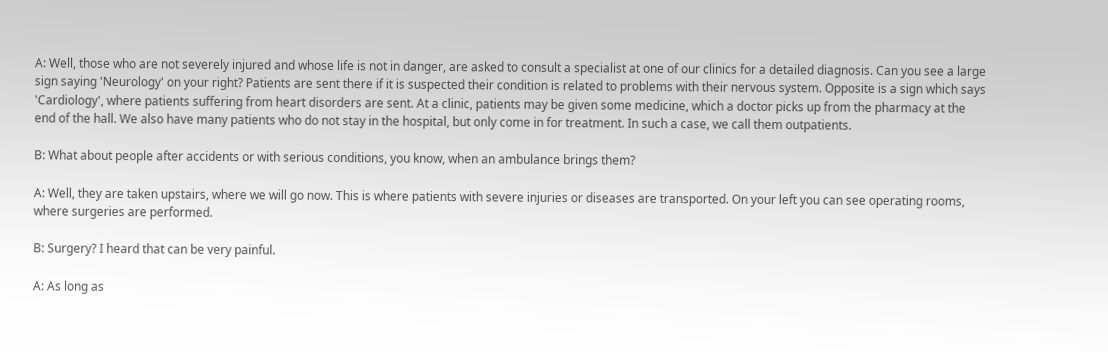A: Well, those who are not severely injured and whose life is not in danger, are asked to consult a specialist at one of our clinics for a detailed diagnosis. Can you see a large sign saying 'Neurology' on your right? Patients are sent there if it is suspected their condition is related to problems with their nervous system. Opposite is a sign which says 'Cardiology', where patients suffering from heart disorders are sent. At a clinic, patients may be given some medicine, which a doctor picks up from the pharmacy at the end of the hall. We also have many patients who do not stay in the hospital, but only come in for treatment. In such a case, we call them outpatients.

B: What about people after accidents or with serious conditions, you know, when an ambulance brings them?

A: Well, they are taken upstairs, where we will go now. This is where patients with severe injuries or diseases are transported. On your left you can see operating rooms, where surgeries are performed.

B: Surgery? I heard that can be very painful.

A: As long as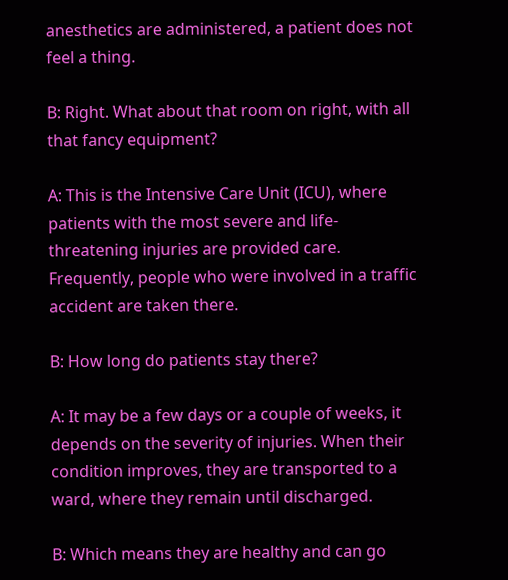anesthetics are administered, a patient does not feel a thing.

B: Right. What about that room on right, with all that fancy equipment?

A: This is the Intensive Care Unit (ICU), where patients with the most severe and life-threatening injuries are provided care. Frequently, people who were involved in a traffic accident are taken there.

B: How long do patients stay there?

A: It may be a few days or a couple of weeks, it depends on the severity of injuries. When their condition improves, they are transported to a ward, where they remain until discharged.

B: Which means they are healthy and can go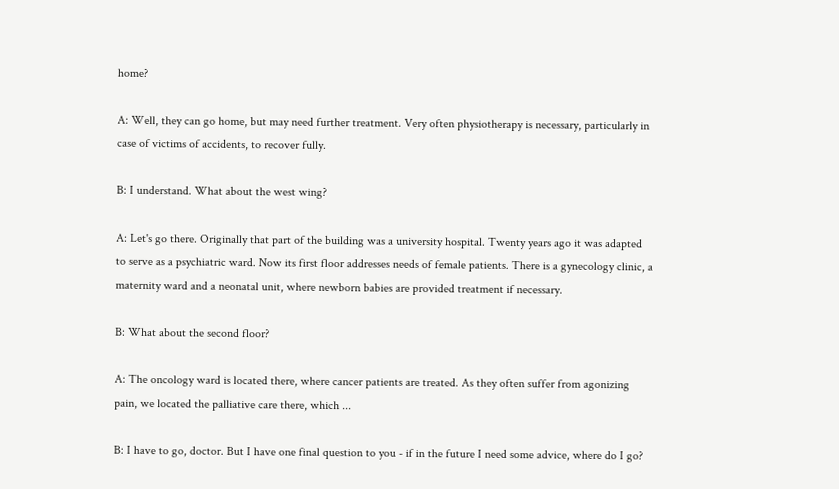home?

A: Well, they can go home, but may need further treatment. Very often physiotherapy is necessary, particularly in case of victims of accidents, to recover fully.

B: I understand. What about the west wing?

A: Let's go there. Originally that part of the building was a university hospital. Twenty years ago it was adapted to serve as a psychiatric ward. Now its first floor addresses needs of female patients. There is a gynecology clinic, a maternity ward and a neonatal unit, where newborn babies are provided treatment if necessary.

B: What about the second floor?

A: The oncology ward is located there, where cancer patients are treated. As they often suffer from agonizing pain, we located the palliative care there, which ...

B: I have to go, doctor. But I have one final question to you - if in the future I need some advice, where do I go?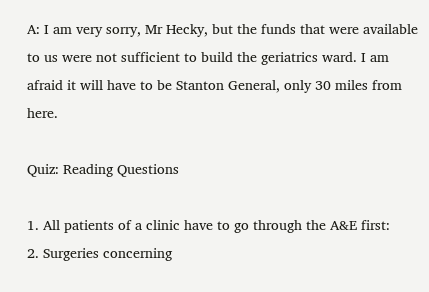A: I am very sorry, Mr Hecky, but the funds that were available to us were not sufficient to build the geriatrics ward. I am afraid it will have to be Stanton General, only 30 miles from here.

Quiz: Reading Questions

1. All patients of a clinic have to go through the A&E first:
2. Surgeries concerning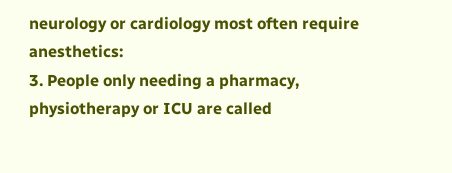neurology or cardiology most often require anesthetics:
3. People only needing a pharmacy, physiotherapy or ICU are called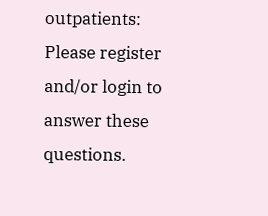outpatients:
Please register and/or login to answer these questions.